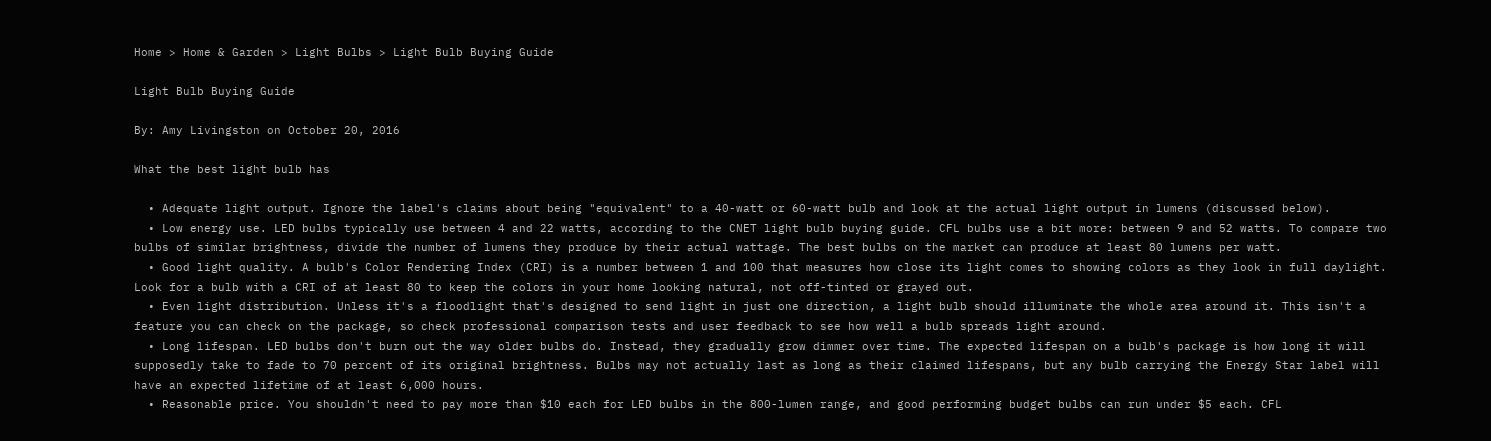Home > Home & Garden > Light Bulbs > Light Bulb Buying Guide

Light Bulb Buying Guide

By: Amy Livingston on October 20, 2016

What the best light bulb has

  • Adequate light output. Ignore the label's claims about being "equivalent" to a 40-watt or 60-watt bulb and look at the actual light output in lumens (discussed below).
  • Low energy use. LED bulbs typically use between 4 and 22 watts, according to the CNET light bulb buying guide. CFL bulbs use a bit more: between 9 and 52 watts. To compare two bulbs of similar brightness, divide the number of lumens they produce by their actual wattage. The best bulbs on the market can produce at least 80 lumens per watt.
  • Good light quality. A bulb's Color Rendering Index (CRI) is a number between 1 and 100 that measures how close its light comes to showing colors as they look in full daylight. Look for a bulb with a CRI of at least 80 to keep the colors in your home looking natural, not off-tinted or grayed out.
  • Even light distribution. Unless it's a floodlight that's designed to send light in just one direction, a light bulb should illuminate the whole area around it. This isn't a feature you can check on the package, so check professional comparison tests and user feedback to see how well a bulb spreads light around.
  • Long lifespan. LED bulbs don't burn out the way older bulbs do. Instead, they gradually grow dimmer over time. The expected lifespan on a bulb's package is how long it will supposedly take to fade to 70 percent of its original brightness. Bulbs may not actually last as long as their claimed lifespans, but any bulb carrying the Energy Star label will have an expected lifetime of at least 6,000 hours.
  • Reasonable price. You shouldn't need to pay more than $10 each for LED bulbs in the 800-lumen range, and good performing budget bulbs can run under $5 each. CFL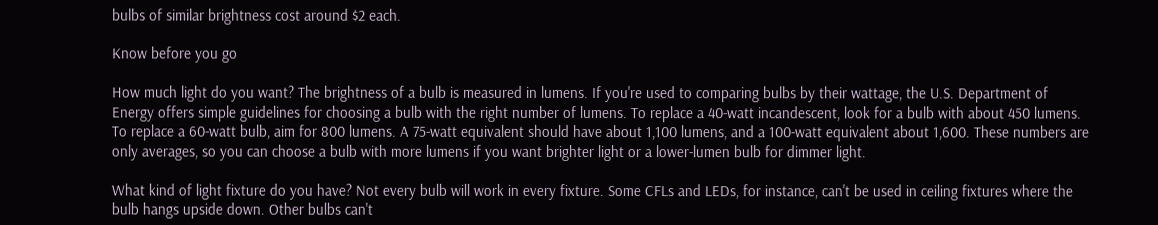bulbs of similar brightness cost around $2 each.

Know before you go

How much light do you want? The brightness of a bulb is measured in lumens. If you're used to comparing bulbs by their wattage, the U.S. Department of Energy offers simple guidelines for choosing a bulb with the right number of lumens. To replace a 40-watt incandescent, look for a bulb with about 450 lumens. To replace a 60-watt bulb, aim for 800 lumens. A 75-watt equivalent should have about 1,100 lumens, and a 100-watt equivalent about 1,600. These numbers are only averages, so you can choose a bulb with more lumens if you want brighter light or a lower-lumen bulb for dimmer light.

What kind of light fixture do you have? Not every bulb will work in every fixture. Some CFLs and LEDs, for instance, can't be used in ceiling fixtures where the bulb hangs upside down. Other bulbs can't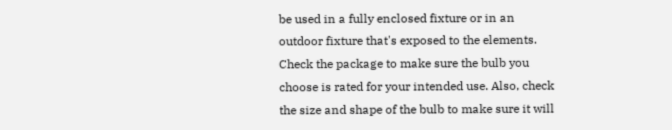be used in a fully enclosed fixture or in an outdoor fixture that's exposed to the elements. Check the package to make sure the bulb you choose is rated for your intended use. Also, check the size and shape of the bulb to make sure it will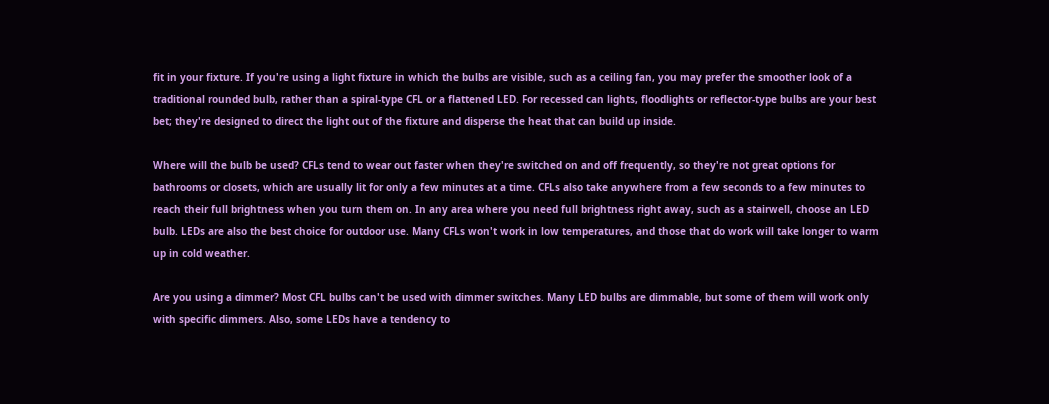fit in your fixture. If you're using a light fixture in which the bulbs are visible, such as a ceiling fan, you may prefer the smoother look of a traditional rounded bulb, rather than a spiral-type CFL or a flattened LED. For recessed can lights, floodlights or reflector-type bulbs are your best bet; they're designed to direct the light out of the fixture and disperse the heat that can build up inside.

Where will the bulb be used? CFLs tend to wear out faster when they're switched on and off frequently, so they're not great options for bathrooms or closets, which are usually lit for only a few minutes at a time. CFLs also take anywhere from a few seconds to a few minutes to reach their full brightness when you turn them on. In any area where you need full brightness right away, such as a stairwell, choose an LED bulb. LEDs are also the best choice for outdoor use. Many CFLs won't work in low temperatures, and those that do work will take longer to warm up in cold weather.

Are you using a dimmer? Most CFL bulbs can't be used with dimmer switches. Many LED bulbs are dimmable, but some of them will work only with specific dimmers. Also, some LEDs have a tendency to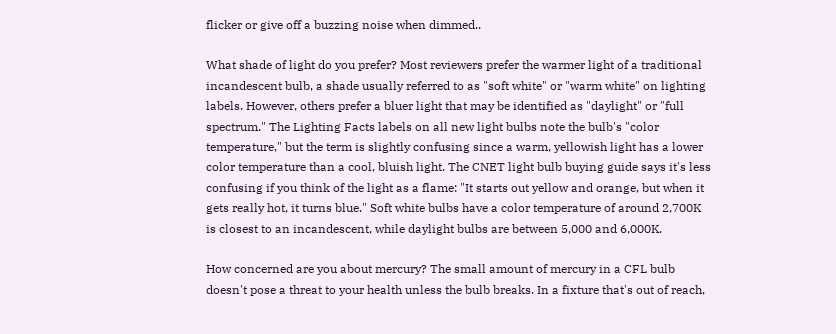flicker or give off a buzzing noise when dimmed..

What shade of light do you prefer? Most reviewers prefer the warmer light of a traditional incandescent bulb, a shade usually referred to as "soft white" or "warm white" on lighting labels. However, others prefer a bluer light that may be identified as "daylight" or "full spectrum." The Lighting Facts labels on all new light bulbs note the bulb's "color temperature," but the term is slightly confusing since a warm, yellowish light has a lower color temperature than a cool, bluish light. The CNET light bulb buying guide says it's less confusing if you think of the light as a flame: "It starts out yellow and orange, but when it gets really hot, it turns blue." Soft white bulbs have a color temperature of around 2,700K is closest to an incandescent, while daylight bulbs are between 5,000 and 6,000K.

How concerned are you about mercury? The small amount of mercury in a CFL bulb doesn't pose a threat to your health unless the bulb breaks. In a fixture that's out of reach,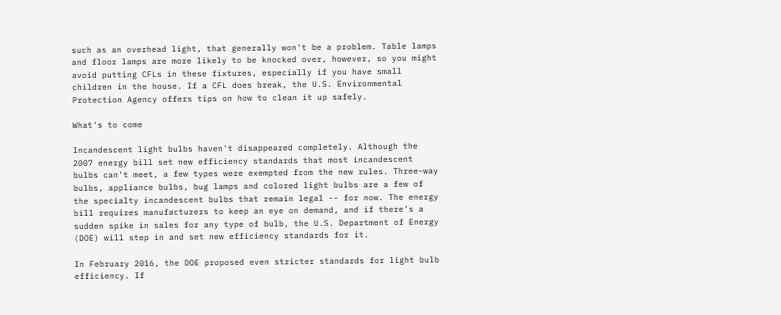such as an overhead light, that generally won't be a problem. Table lamps and floor lamps are more likely to be knocked over, however, so you might avoid putting CFLs in these fixtures, especially if you have small children in the house. If a CFL does break, the U.S. Environmental Protection Agency offers tips on how to clean it up safely.

What's to come

Incandescent light bulbs haven't disappeared completely. Although the 2007 energy bill set new efficiency standards that most incandescent bulbs can't meet, a few types were exempted from the new rules. Three-way bulbs, appliance bulbs, bug lamps and colored light bulbs are a few of the specialty incandescent bulbs that remain legal -- for now. The energy bill requires manufacturers to keep an eye on demand, and if there's a sudden spike in sales for any type of bulb, the U.S. Department of Energy (DOE) will step in and set new efficiency standards for it.

In February 2016, the DOE proposed even stricter standards for light bulb efficiency. If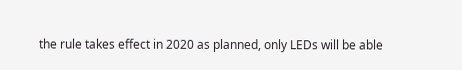the rule takes effect in 2020 as planned, only LEDs will be able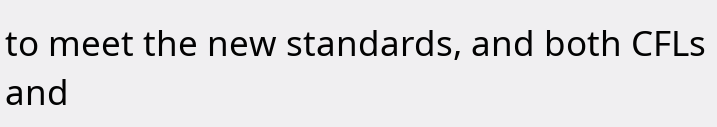to meet the new standards, and both CFLs and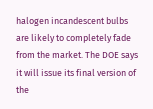halogen incandescent bulbs are likely to completely fade from the market. The DOE says it will issue its final version of the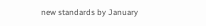new standards by January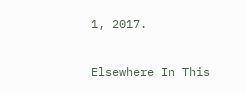1, 2017.

Elsewhere In This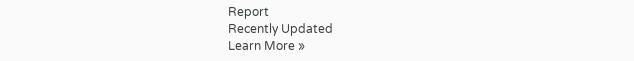Report
Recently Updated
Learn More »